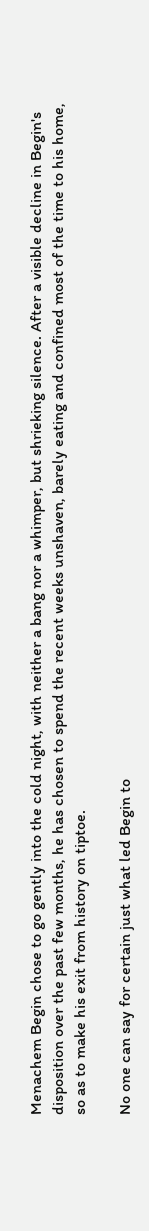Menachem Begin chose to go gently into the cold night, with neither a bang nor a whimper, but shrieking silence. After a visible decline in Begin's disposition over the past few months, he has chosen to spend the recent weeks unshaven, barely eating and confined most of the time to his home, so as to make his exit from history on tiptoe.

No one can say for certain just what led Begin to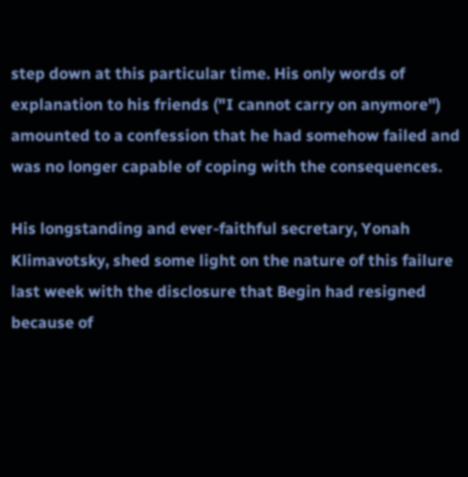step down at this particular time. His only words of explanation to his friends ("I cannot carry on anymore") amounted to a confession that he had somehow failed and was no longer capable of coping with the consequences.

His longstanding and ever-faithful secretary, Yonah Klimavotsky, shed some light on the nature of this failure last week with the disclosure that Begin had resigned because of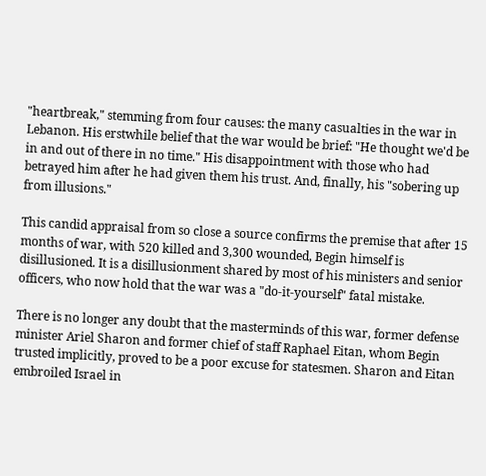"heartbreak," stemming from four causes: the many casualties in the war in Lebanon. His erstwhile belief that the war would be brief: "He thought we'd be in and out of there in no time." His disappointment with those who had betrayed him after he had given them his trust. And, finally, his "sobering up from illusions."

This candid appraisal from so close a source confirms the premise that after 15 months of war, with 520 killed and 3,300 wounded, Begin himself is disillusioned. It is a disillusionment shared by most of his ministers and senior officers, who now hold that the war was a "do-it-yourself" fatal mistake.

There is no longer any doubt that the masterminds of this war, former defense minister Ariel Sharon and former chief of staff Raphael Eitan, whom Begin trusted implicitly, proved to be a poor excuse for statesmen. Sharon and Eitan embroiled Israel in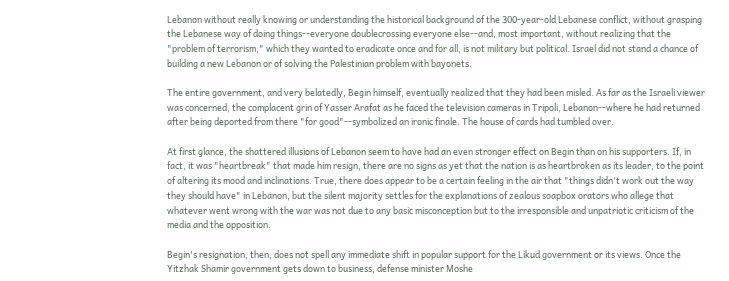Lebanon without really knowing or understanding the historical background of the 300-year-old Lebanese conflict, without grasping the Lebanese way of doing things--everyone doublecrossing everyone else--and, most important, without realizing that the "problem of terrorism," which they wanted to eradicate once and for all, is not military but political. Israel did not stand a chance of building a new Lebanon or of solving the Palestinian problem with bayonets.

The entire government, and very belatedly, Begin himself, eventually realized that they had been misled. As far as the Israeli viewer was concerned, the complacent grin of Yasser Arafat as he faced the television cameras in Tripoli, Lebanon--where he had returned after being deported from there "for good"--symbolized an ironic finale. The house of cards had tumbled over.

At first glance, the shattered illusions of Lebanon seem to have had an even stronger effect on Begin than on his supporters. If, in fact, it was "heartbreak" that made him resign, there are no signs as yet that the nation is as heartbroken as its leader, to the point of altering its mood and inclinations. True, there does appear to be a certain feeling in the air that "things didn't work out the way they should have" in Lebanon, but the silent majority settles for the explanations of zealous soapbox orators who allege that whatever went wrong with the war was not due to any basic misconception but to the irresponsible and unpatriotic criticism of the media and the opposition.

Begin's resignation, then, does not spell any immediate shift in popular support for the Likud government or its views. Once the Yitzhak Shamir government gets down to business, defense minister Moshe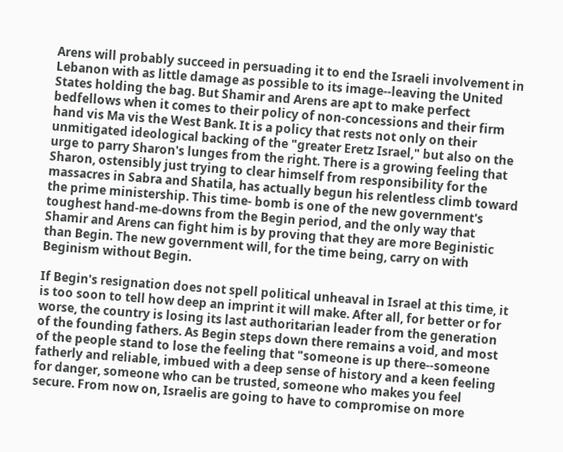Arens will probably succeed in persuading it to end the Israeli involvement in Lebanon with as little damage as possible to its image--leaving the United States holding the bag. But Shamir and Arens are apt to make perfect bedfellows when it comes to their policy of non-concessions and their firm hand vis Ma vis the West Bank. It is a policy that rests not only on their unmitigated ideological backing of the "greater Eretz Israel," but also on the urge to parry Sharon's lunges from the right. There is a growing feeling that Sharon, ostensibly just trying to clear himself from responsibility for the massacres in Sabra and Shatila, has actually begun his relentless climb toward the prime ministership. This time- bomb is one of the new government's toughest hand-me-downs from the Begin period, and the only way that Shamir and Arens can fight him is by proving that they are more Beginistic than Begin. The new government will, for the time being, carry on with Beginism without Begin.

If Begin's resignation does not spell political unheaval in Israel at this time, it is too soon to tell how deep an imprint it will make. After all, for better or for worse, the country is losing its last authoritarian leader from the generation of the founding fathers. As Begin steps down there remains a void, and most of the people stand to lose the feeling that "someone is up there--someone fatherly and reliable, imbued with a deep sense of history and a keen feeling for danger, someone who can be trusted, someone who makes you feel secure. From now on, Israelis are going to have to compromise on more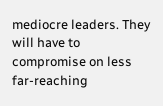mediocre leaders. They will have to compromise on less far-reaching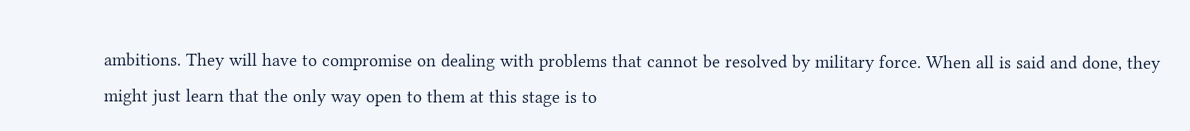ambitions. They will have to compromise on dealing with problems that cannot be resolved by military force. When all is said and done, they might just learn that the only way open to them at this stage is to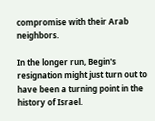compromise with their Arab neighbors.

In the longer run, Begin's resignation might just turn out to have been a turning point in the history of Israel.